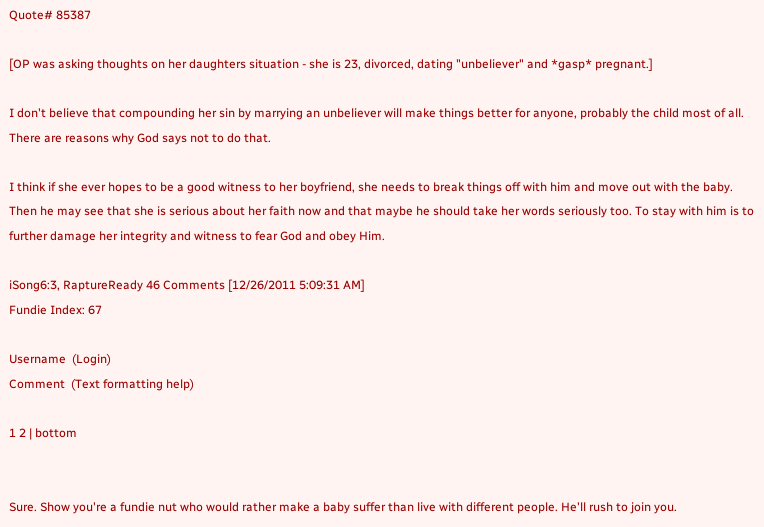Quote# 85387

[OP was asking thoughts on her daughters situation - she is 23, divorced, dating "unbeliever" and *gasp* pregnant.]

I don't believe that compounding her sin by marrying an unbeliever will make things better for anyone, probably the child most of all. There are reasons why God says not to do that.

I think if she ever hopes to be a good witness to her boyfriend, she needs to break things off with him and move out with the baby. Then he may see that she is serious about her faith now and that maybe he should take her words seriously too. To stay with him is to further damage her integrity and witness to fear God and obey Him.

iSong6:3, RaptureReady 46 Comments [12/26/2011 5:09:31 AM]
Fundie Index: 67

Username  (Login)
Comment  (Text formatting help)

1 2 | bottom


Sure. Show you're a fundie nut who would rather make a baby suffer than live with different people. He'll rush to join you.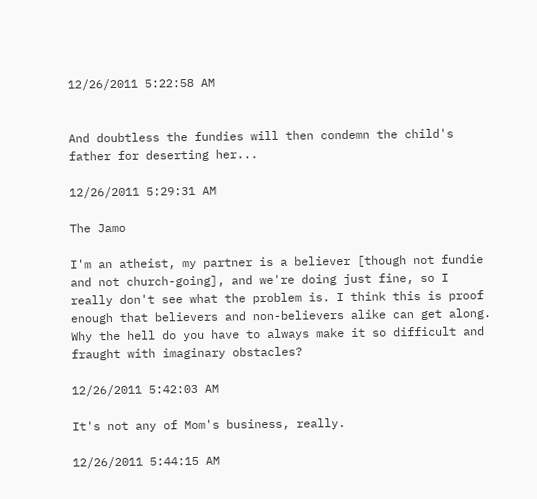12/26/2011 5:22:58 AM


And doubtless the fundies will then condemn the child's father for deserting her...

12/26/2011 5:29:31 AM

The Jamo

I'm an atheist, my partner is a believer [though not fundie and not church-going], and we're doing just fine, so I really don't see what the problem is. I think this is proof enough that believers and non-believers alike can get along. Why the hell do you have to always make it so difficult and fraught with imaginary obstacles?

12/26/2011 5:42:03 AM

It's not any of Mom's business, really.

12/26/2011 5:44:15 AM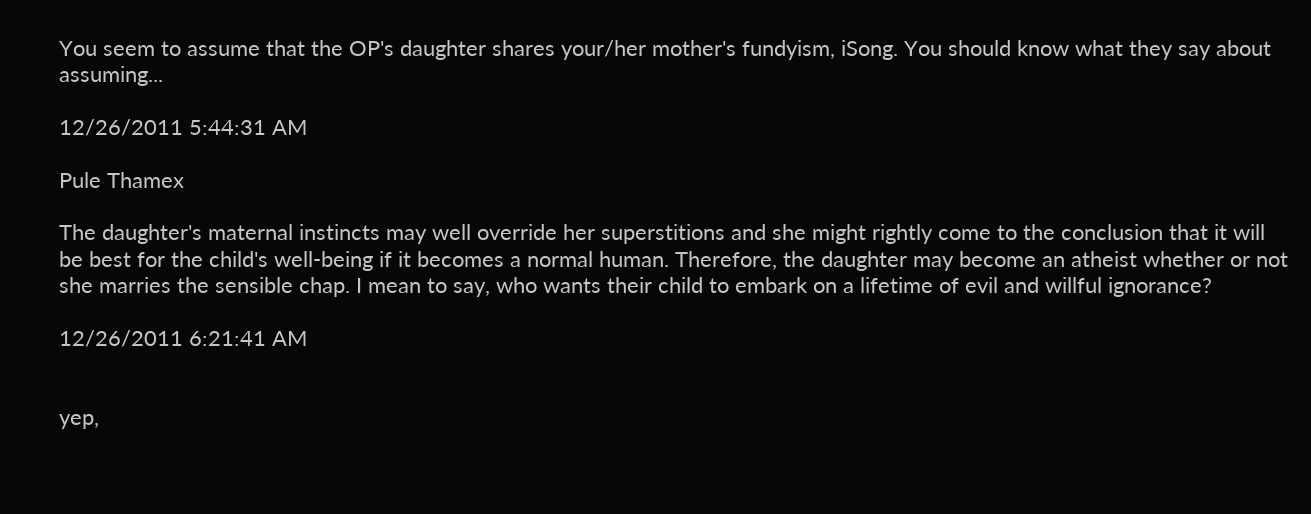You seem to assume that the OP's daughter shares your/her mother's fundyism, iSong. You should know what they say about assuming...

12/26/2011 5:44:31 AM

Pule Thamex

The daughter's maternal instincts may well override her superstitions and she might rightly come to the conclusion that it will be best for the child's well-being if it becomes a normal human. Therefore, the daughter may become an atheist whether or not she marries the sensible chap. I mean to say, who wants their child to embark on a lifetime of evil and willful ignorance?

12/26/2011 6:21:41 AM


yep,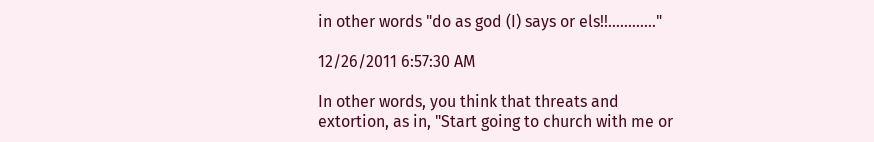in other words "do as god (I) says or els!!............"

12/26/2011 6:57:30 AM

In other words, you think that threats and extortion, as in, "Start going to church with me or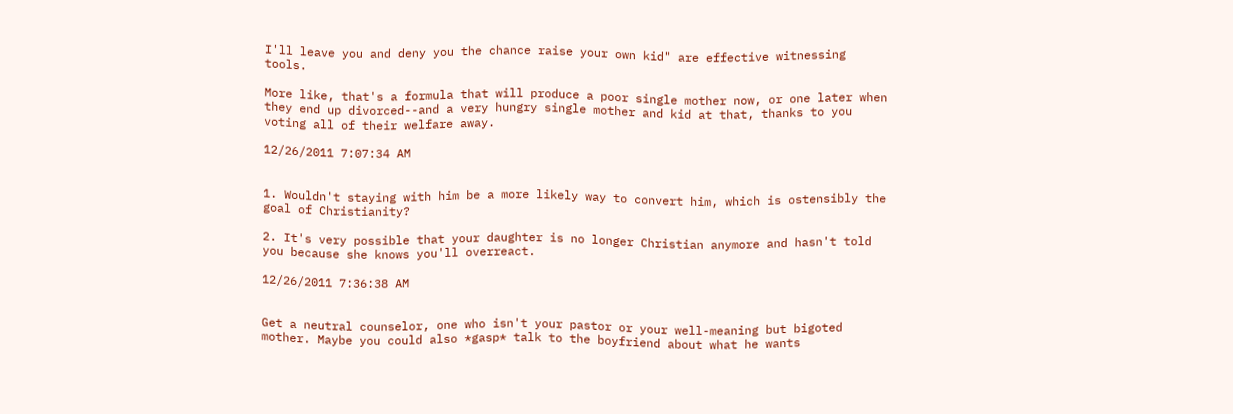I'll leave you and deny you the chance raise your own kid" are effective witnessing tools.

More like, that's a formula that will produce a poor single mother now, or one later when they end up divorced--and a very hungry single mother and kid at that, thanks to you voting all of their welfare away.

12/26/2011 7:07:34 AM


1. Wouldn't staying with him be a more likely way to convert him, which is ostensibly the goal of Christianity?

2. It's very possible that your daughter is no longer Christian anymore and hasn't told you because she knows you'll overreact.

12/26/2011 7:36:38 AM


Get a neutral counselor, one who isn't your pastor or your well-meaning but bigoted mother. Maybe you could also *gasp* talk to the boyfriend about what he wants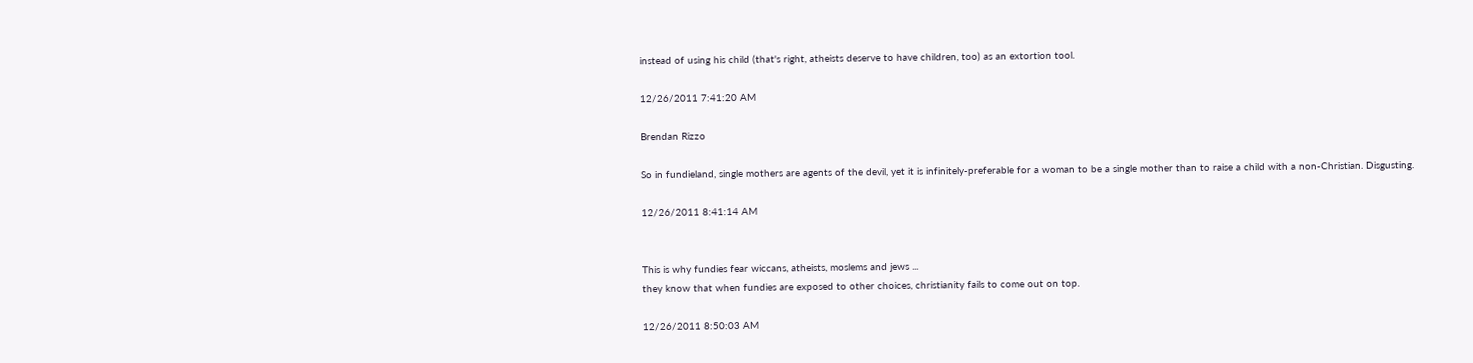instead of using his child (that's right, atheists deserve to have children, too) as an extortion tool.

12/26/2011 7:41:20 AM

Brendan Rizzo

So in fundieland, single mothers are agents of the devil, yet it is infinitely-preferable for a woman to be a single mother than to raise a child with a non-Christian. Disgusting.

12/26/2011 8:41:14 AM


This is why fundies fear wiccans, atheists, moslems and jews ...
they know that when fundies are exposed to other choices, christianity fails to come out on top.

12/26/2011 8:50:03 AM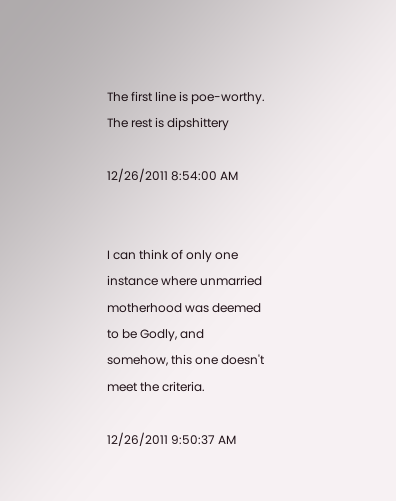The first line is poe-worthy. The rest is dipshittery

12/26/2011 8:54:00 AM


I can think of only one instance where unmarried motherhood was deemed to be Godly, and somehow, this one doesn't meet the criteria.

12/26/2011 9:50:37 AM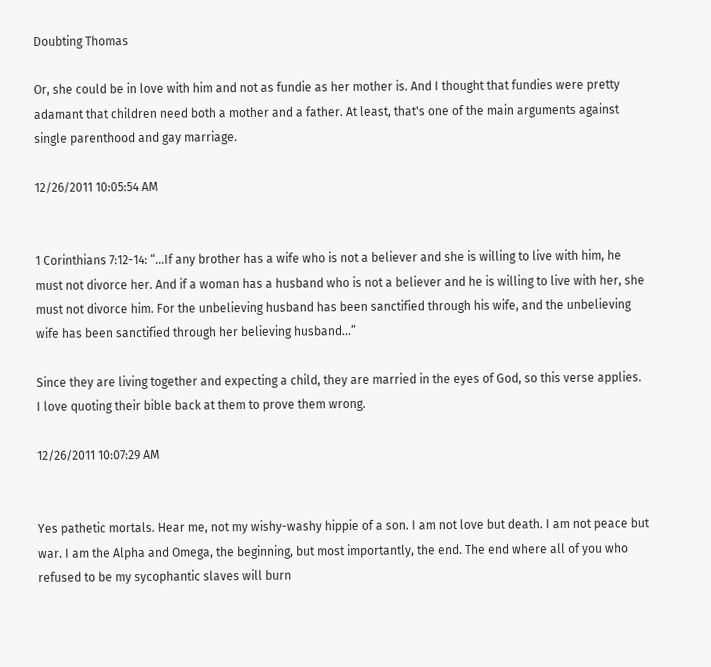Doubting Thomas

Or, she could be in love with him and not as fundie as her mother is. And I thought that fundies were pretty adamant that children need both a mother and a father. At least, that's one of the main arguments against single parenthood and gay marriage.

12/26/2011 10:05:54 AM


1 Corinthians 7:12-14: “…If any brother has a wife who is not a believer and she is willing to live with him, he must not divorce her. And if a woman has a husband who is not a believer and he is willing to live with her, she must not divorce him. For the unbelieving husband has been sanctified through his wife, and the unbelieving wife has been sanctified through her believing husband…”

Since they are living together and expecting a child, they are married in the eyes of God, so this verse applies.
I love quoting their bible back at them to prove them wrong.

12/26/2011 10:07:29 AM


Yes pathetic mortals. Hear me, not my wishy-washy hippie of a son. I am not love but death. I am not peace but war. I am the Alpha and Omega, the beginning, but most importantly, the end. The end where all of you who refused to be my sycophantic slaves will burn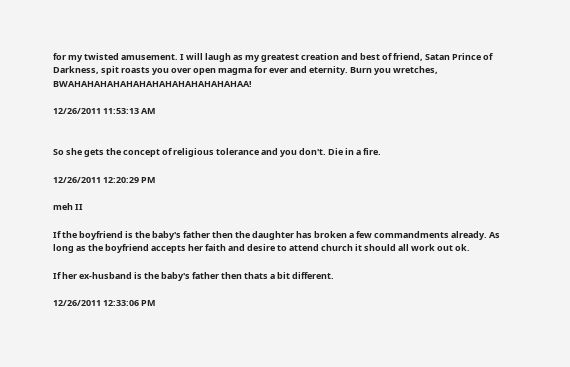for my twisted amusement. I will laugh as my greatest creation and best of friend, Satan Prince of Darkness, spit roasts you over open magma for ever and eternity. Burn you wretches, BWAHAHAHAHAHAHAHAHAHAHAHAHAHAA!

12/26/2011 11:53:13 AM


So she gets the concept of religious tolerance and you don't. Die in a fire.

12/26/2011 12:20:29 PM

meh II

If the boyfriend is the baby's father then the daughter has broken a few commandments already. As long as the boyfriend accepts her faith and desire to attend church it should all work out ok.

If her ex-husband is the baby's father then thats a bit different.

12/26/2011 12:33:06 PM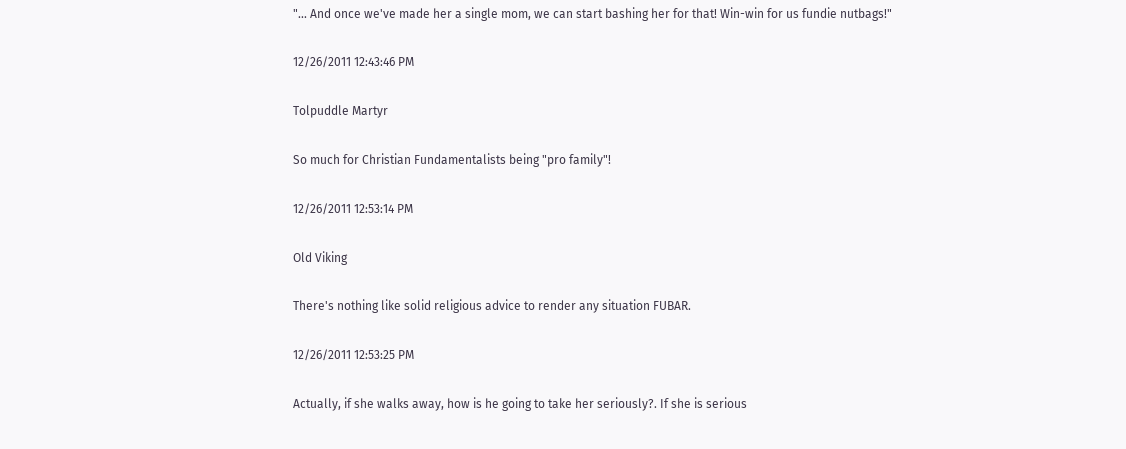"... And once we've made her a single mom, we can start bashing her for that! Win-win for us fundie nutbags!"

12/26/2011 12:43:46 PM

Tolpuddle Martyr

So much for Christian Fundamentalists being "pro family"!

12/26/2011 12:53:14 PM

Old Viking

There's nothing like solid religious advice to render any situation FUBAR.

12/26/2011 12:53:25 PM

Actually, if she walks away, how is he going to take her seriously?. If she is serious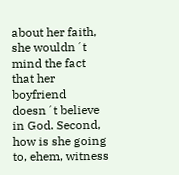about her faith, she wouldn´t mind the fact that her boyfriend doesn´t believe in God. Second, how is she going to, ehem, witness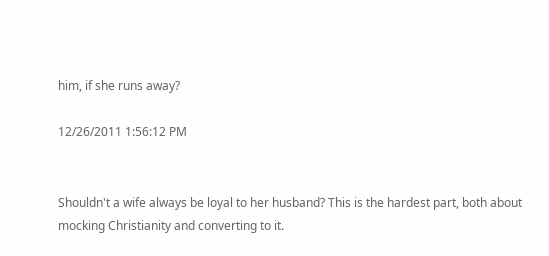him, if she runs away?

12/26/2011 1:56:12 PM


Shouldn't a wife always be loyal to her husband? This is the hardest part, both about mocking Christianity and converting to it.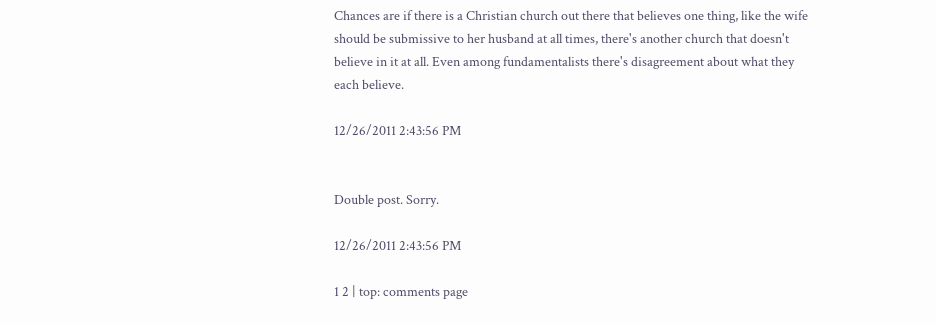Chances are if there is a Christian church out there that believes one thing, like the wife should be submissive to her husband at all times, there's another church that doesn't believe in it at all. Even among fundamentalists there's disagreement about what they each believe.

12/26/2011 2:43:56 PM


Double post. Sorry.

12/26/2011 2:43:56 PM

1 2 | top: comments page